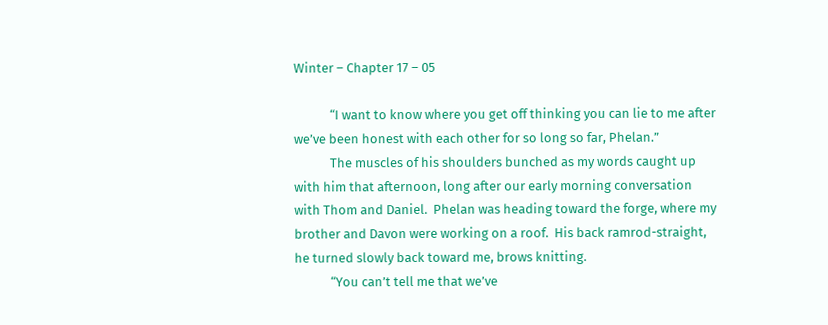Winter – Chapter 17 – 05

            “I want to know where you get off thinking you can lie to me after we’ve been honest with each other for so long so far, Phelan.”
            The muscles of his shoulders bunched as my words caught up with him that afternoon, long after our early morning conversation with Thom and Daniel.  Phelan was heading toward the forge, where my brother and Davon were working on a roof.  His back ramrod-straight, he turned slowly back toward me, brows knitting.
            “You can’t tell me that we’ve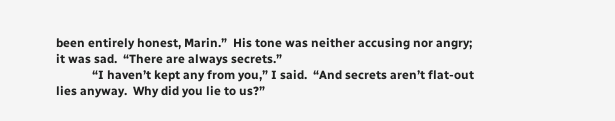been entirely honest, Marin.”  His tone was neither accusing nor angry; it was sad.  “There are always secrets.”
            “I haven’t kept any from you,” I said.  “And secrets aren’t flat-out lies anyway.  Why did you lie to us?”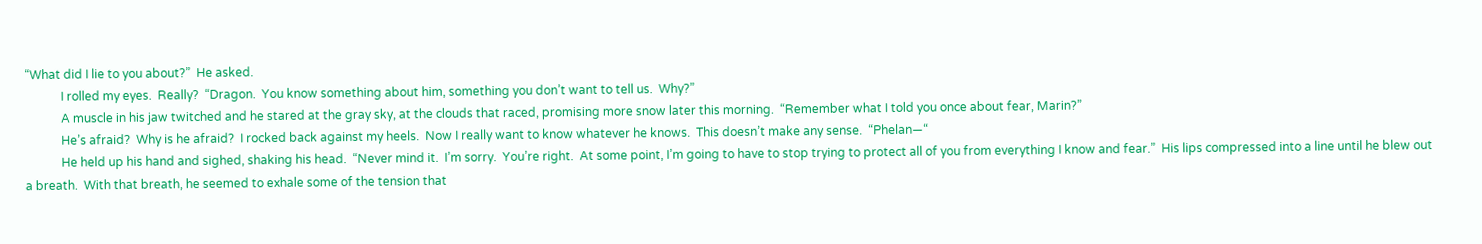“What did I lie to you about?”  He asked.
            I rolled my eyes.  Really?  “Dragon.  You know something about him, something you don’t want to tell us.  Why?”
            A muscle in his jaw twitched and he stared at the gray sky, at the clouds that raced, promising more snow later this morning.  “Remember what I told you once about fear, Marin?”
            He’s afraid?  Why is he afraid?  I rocked back against my heels.  Now I really want to know whatever he knows.  This doesn’t make any sense.  “Phelan—“
            He held up his hand and sighed, shaking his head.  “Never mind it.  I’m sorry.  You’re right.  At some point, I’m going to have to stop trying to protect all of you from everything I know and fear.”  His lips compressed into a line until he blew out a breath.  With that breath, he seemed to exhale some of the tension that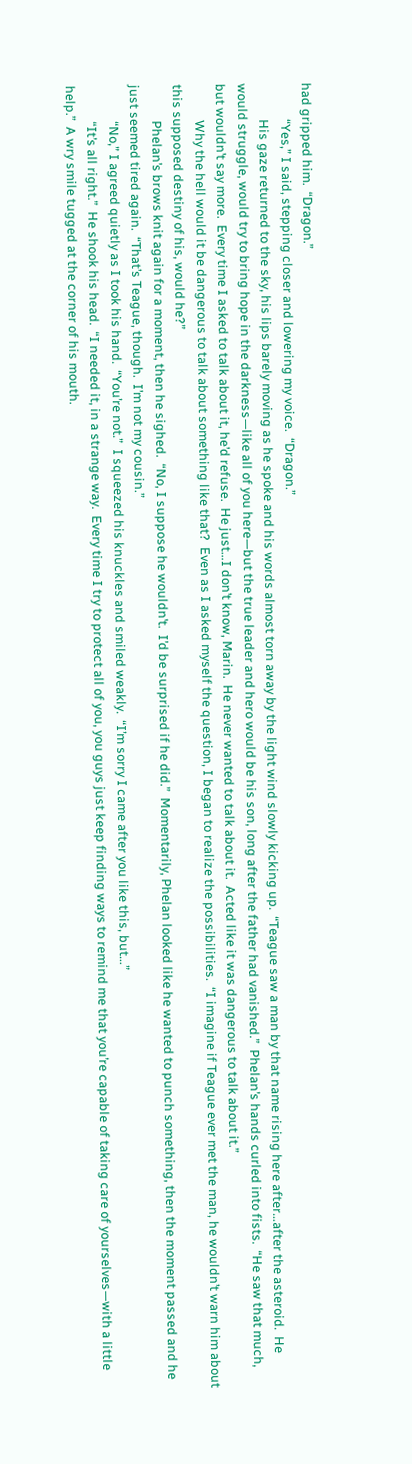had gripped him.  “Dragon.”
            “Yes,” I said, stepping closer and lowering my voice.  “Dragon.”
            His gaze returned to the sky, his lips barely moving as he spoke and his words almost torn away by the light wind slowly kicking up.  “Teague saw a man by that name rising here after…after the asteroid.  He would struggle, would try to bring hope in the darkness—like all of you here—but the true leader and hero would be his son, long after the father had vanished.”  Phelan’s hands curled into fists.  “He saw that much, but wouldn’t say more.  Every time I asked to talk about it, he’d refuse.  He just…I don’t know, Marin.  He never wanted to talk about it.  Acted like it was dangerous to talk about it.”
            Why the hell would it be dangerous to talk about something like that?  Even as I asked myself the question, I began to realize the possibilities.  “I imagine if Teague ever met the man, he wouldn’t warn him about this supposed destiny of his, would he?”
            Phelan’s brows knit again for a moment, then he sighed.  “No, I suppose he wouldn’t.  I’d be surprised if he did.”  Momentarily, Phelan looked like he wanted to punch something, then the moment passed and he just seemed tired again.  “That’s Teague, though.  I’m not my cousin.”
            “No,” I agreed quietly as I took his hand.  “You’re not.”  I squeezed his knuckles and smiled weakly.  “I’m sorry I came after you like this, but…”
            “It’s all right.”  He shook his head.  “I needed it, in a strange way.  Every time I try to protect all of you, you guys just keep finding ways to remind me that you’re capable of taking care of yourselves—with a little help.”  A wry smile tugged at the corner of his mouth.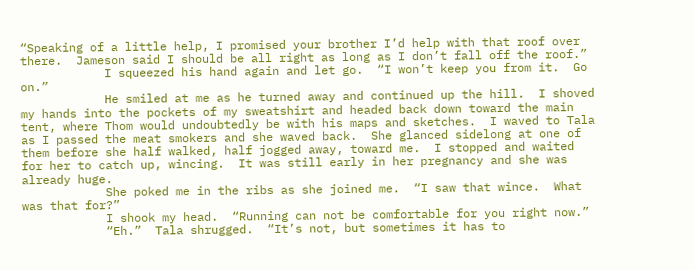“Speaking of a little help, I promised your brother I’d help with that roof over there.  Jameson said I should be all right as long as I don’t fall off the roof.”
            I squeezed his hand again and let go.  “I won’t keep you from it.  Go on.”
            He smiled at me as he turned away and continued up the hill.  I shoved my hands into the pockets of my sweatshirt and headed back down toward the main tent, where Thom would undoubtedly be with his maps and sketches.  I waved to Tala as I passed the meat smokers and she waved back.  She glanced sidelong at one of them before she half walked, half jogged away, toward me.  I stopped and waited for her to catch up, wincing.  It was still early in her pregnancy and she was already huge.
            She poked me in the ribs as she joined me.  “I saw that wince.  What was that for?”
            I shook my head.  “Running can not be comfortable for you right now.”
            “Eh.”  Tala shrugged.  “It’s not, but sometimes it has to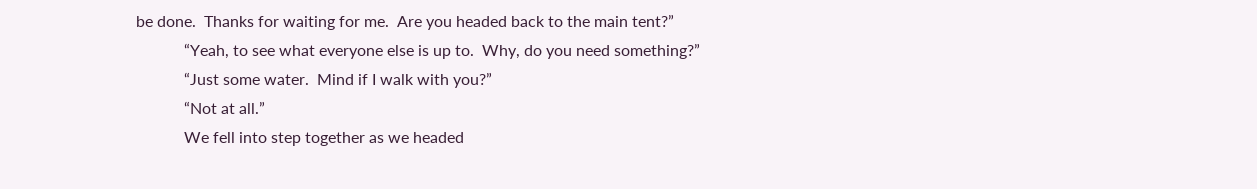be done.  Thanks for waiting for me.  Are you headed back to the main tent?”
            “Yeah, to see what everyone else is up to.  Why, do you need something?”
            “Just some water.  Mind if I walk with you?”
            “Not at all.”
            We fell into step together as we headed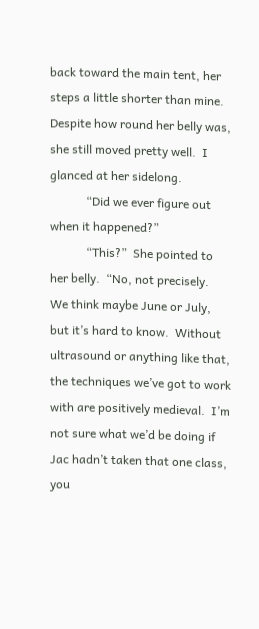back toward the main tent, her steps a little shorter than mine.  Despite how round her belly was, she still moved pretty well.  I glanced at her sidelong.
            “Did we ever figure out when it happened?”
            “This?”  She pointed to her belly.  “No, not precisely.  We think maybe June or July, but it’s hard to know.  Without ultrasound or anything like that, the techniques we’ve got to work with are positively medieval.  I’m not sure what we’d be doing if Jac hadn’t taken that one class, you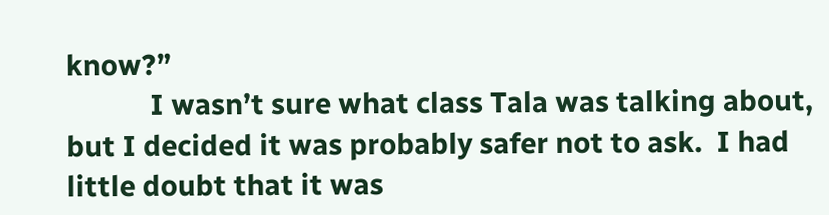know?”
            I wasn’t sure what class Tala was talking about, but I decided it was probably safer not to ask.  I had little doubt that it was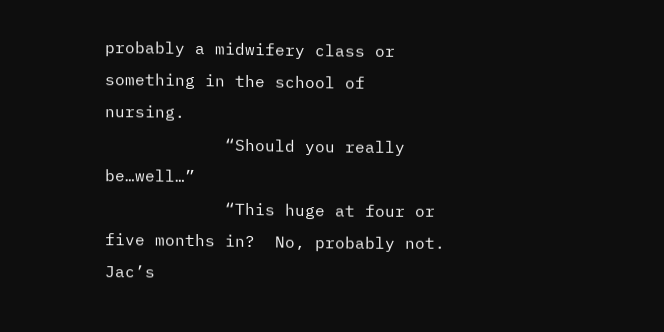probably a midwifery class or something in the school of nursing.
            “Should you really be…well…”
            “This huge at four or five months in?  No, probably not.  Jac’s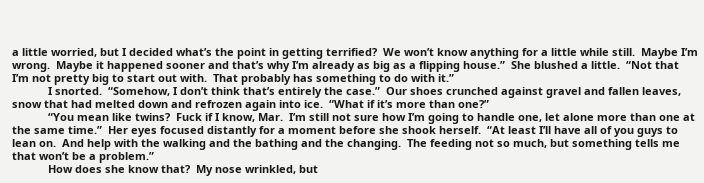a little worried, but I decided what’s the point in getting terrified?  We won’t know anything for a little while still.  Maybe I’m wrong.  Maybe it happened sooner and that’s why I’m already as big as a flipping house.”  She blushed a little.  “Not that I’m not pretty big to start out with.  That probably has something to do with it.”
            I snorted.  “Somehow, I don’t think that’s entirely the case.”  Our shoes crunched against gravel and fallen leaves, snow that had melted down and refrozen again into ice.  “What if it’s more than one?”
            “You mean like twins?  Fuck if I know, Mar.  I’m still not sure how I’m going to handle one, let alone more than one at the same time.”  Her eyes focused distantly for a moment before she shook herself.  “At least I’ll have all of you guys to lean on.  And help with the walking and the bathing and the changing.  The feeding not so much, but something tells me that won’t be a problem.”
            How does she know that?  My nose wrinkled, but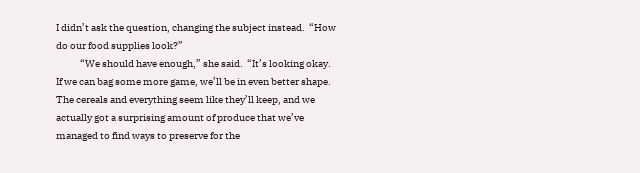I didn’t ask the question, changing the subject instead.  “How do our food supplies look?”
            “We should have enough,” she said.  “It’s looking okay.  If we can bag some more game, we’ll be in even better shape.  The cereals and everything seem like they’ll keep, and we actually got a surprising amount of produce that we’ve managed to find ways to preserve for the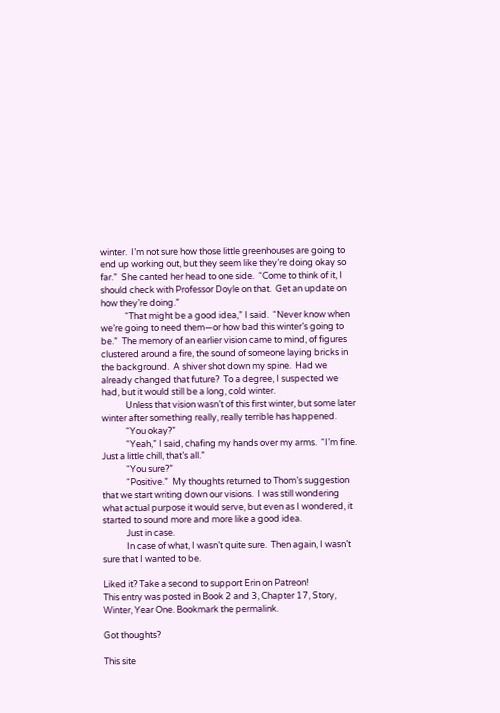winter.  I’m not sure how those little greenhouses are going to end up working out, but they seem like they’re doing okay so far.”  She canted her head to one side.  “Come to think of it, I should check with Professor Doyle on that.  Get an update on how they’re doing.”
            “That might be a good idea,” I said.  “Never know when we’re going to need them—or how bad this winter’s going to be.”  The memory of an earlier vision came to mind, of figures clustered around a fire, the sound of someone laying bricks in the background.  A shiver shot down my spine.  Had we already changed that future?  To a degree, I suspected we had, but it would still be a long, cold winter.
            Unless that vision wasn’t of this first winter, but some later winter after something really, really terrible has happened.
            “You okay?”
            “Yeah,” I said, chafing my hands over my arms.  “I’m fine.  Just a little chill, that’s all.”
            “You sure?”
            “Positive.”  My thoughts returned to Thom’s suggestion that we start writing down our visions.  I was still wondering what actual purpose it would serve, but even as I wondered, it started to sound more and more like a good idea.
            Just in case.
            In case of what, I wasn’t quite sure.  Then again, I wasn’t sure that I wanted to be.

Liked it? Take a second to support Erin on Patreon!
This entry was posted in Book 2 and 3, Chapter 17, Story, Winter, Year One. Bookmark the permalink.

Got thoughts?

This site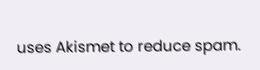uses Akismet to reduce spam.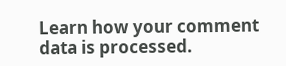Learn how your comment data is processed.